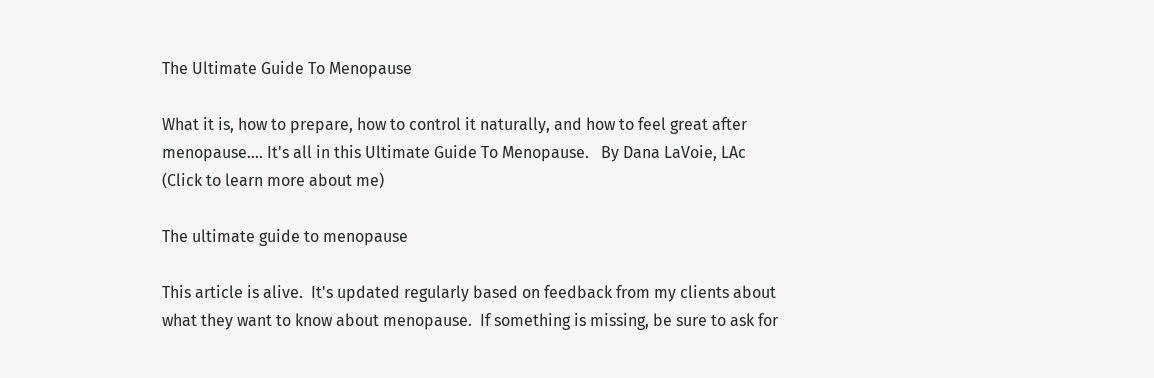The Ultimate Guide To Menopause

What it is, how to prepare, how to control it naturally, and how to feel great after menopause.... It's all in this Ultimate Guide To Menopause.   By Dana LaVoie, LAc  (Click to learn more about me)

The ultimate guide to menopause

This article is alive.  It's updated regularly based on feedback from my clients about what they want to know about menopause.  If something is missing, be sure to ask for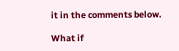it in the comments below.

What if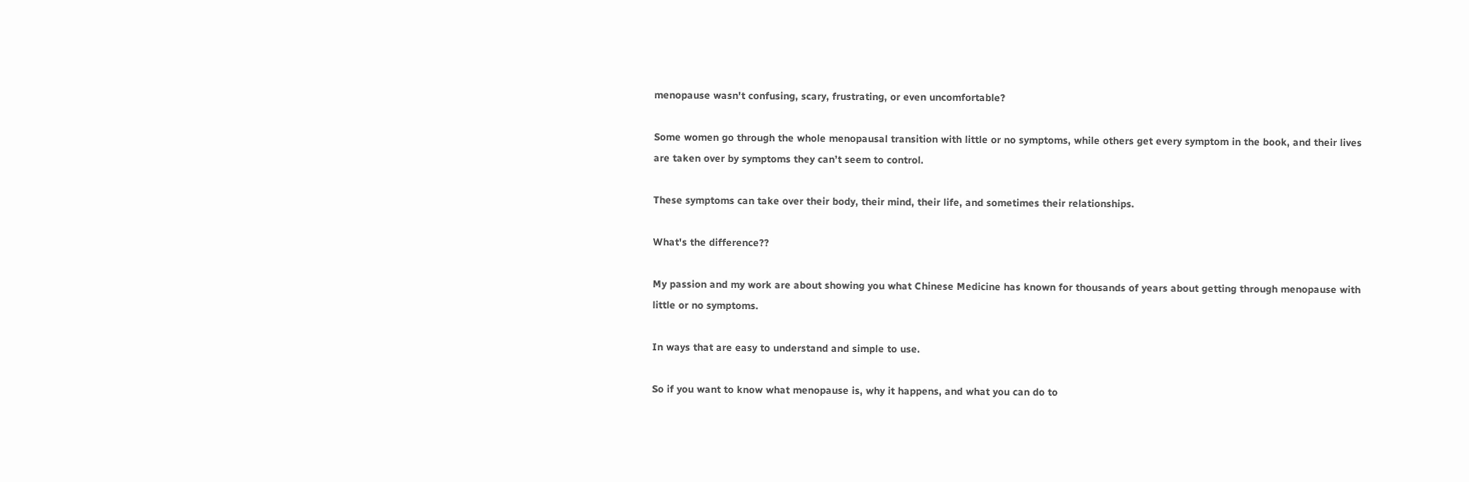menopause wasn't confusing, scary, frustrating, or even uncomfortable?

Some women go through the whole menopausal transition with little or no symptoms, while others get every symptom in the book, and their lives are taken over by symptoms they can’t seem to control.

These symptoms can take over their body, their mind, their life, and sometimes their relationships.

What's the difference??

My passion and my work are about showing you what Chinese Medicine has known for thousands of years about getting through menopause with little or no symptoms.

In ways that are easy to understand and simple to use.

So if you want to know what menopause is, why it happens, and what you can do to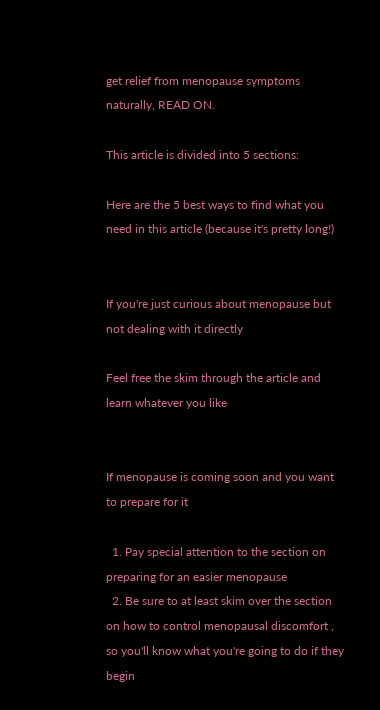get relief from menopause symptoms naturally, READ ON.

This article is divided into 5 sections:

Here are the 5 best ways to find what you need in this article (because it's pretty long!)


If you're just curious about menopause but not dealing with it directly

Feel free the skim through the article and learn whatever you like


If menopause is coming soon and you want to prepare for it

  1. Pay special attention to the section on preparing for an easier menopause
  2. Be sure to at least skim over the section on how to control menopausal discomfort , so you'll know what you're going to do if they begin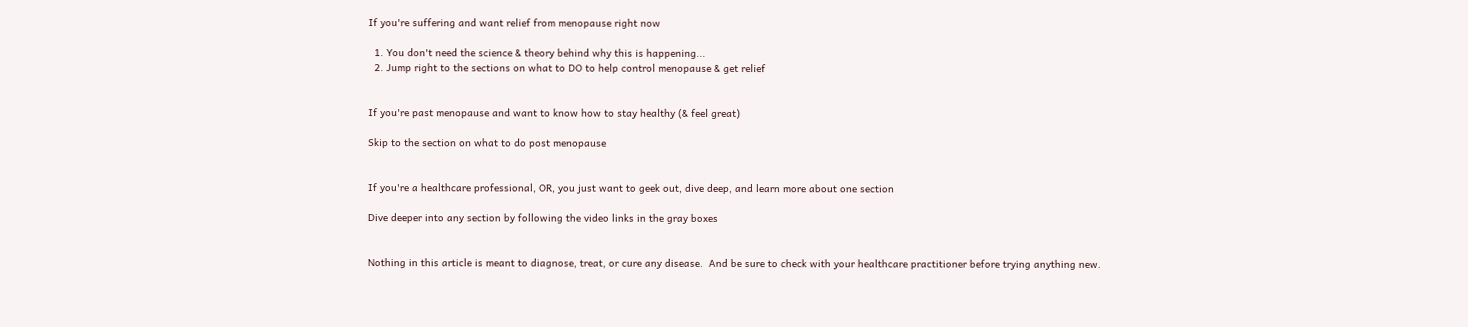If you're suffering and want relief from menopause right now

  1. You don't need the science & theory behind why this is happening...
  2. Jump right to the sections on what to DO to help control menopause & get relief


If you're past menopause and want to know how to stay healthy (& feel great)

Skip to the section on what to do post menopause


If you're a healthcare professional, OR, you just want to geek out, dive deep, and learn more about one section

Dive deeper into any section by following the video links in the gray boxes


Nothing in this article is meant to diagnose, treat, or cure any disease.  And be sure to check with your healthcare practitioner before trying anything new.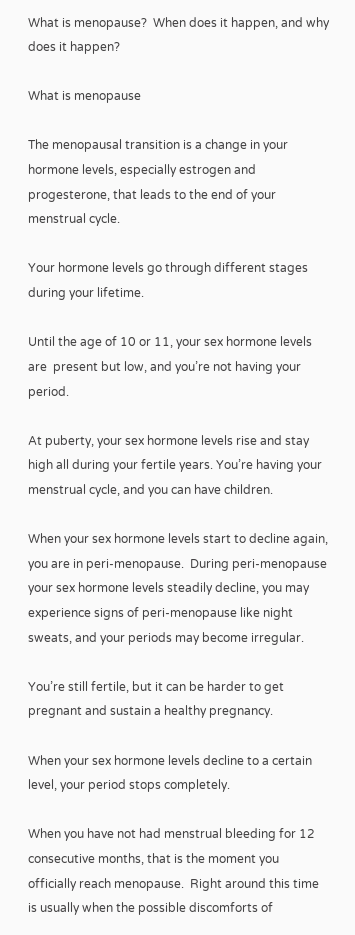What is menopause?  When does it happen, and why does it happen?

What is menopause

The menopausal transition is a change in your hormone levels, especially estrogen and progesterone, that leads to the end of your menstrual cycle.

Your hormone levels go through different stages during your lifetime.

Until the age of 10 or 11, your sex hormone levels are  present but low, and you’re not having your period.

At puberty, your sex hormone levels rise and stay high all during your fertile years. You’re having your menstrual cycle, and you can have children.

When your sex hormone levels start to decline again, you are in peri-menopause.  During peri-menopause your sex hormone levels steadily decline, you may experience signs of peri-menopause like night sweats, and your periods may become irregular.

You’re still fertile, but it can be harder to get pregnant and sustain a healthy pregnancy.

When your sex hormone levels decline to a certain level, your period stops completely.

When you have not had menstrual bleeding for 12 consecutive months, that is the moment you officially reach menopause.  Right around this time is usually when the possible discomforts of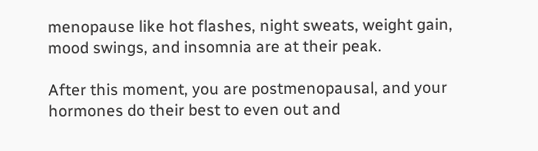menopause like hot flashes, night sweats, weight gain, mood swings, and insomnia are at their peak.

After this moment, you are postmenopausal, and your hormones do their best to even out and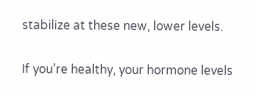stabilize at these new, lower levels.

If you’re healthy, your hormone levels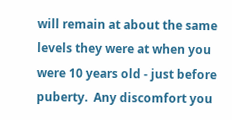will remain at about the same levels they were at when you were 10 years old - just before puberty.  Any discomfort you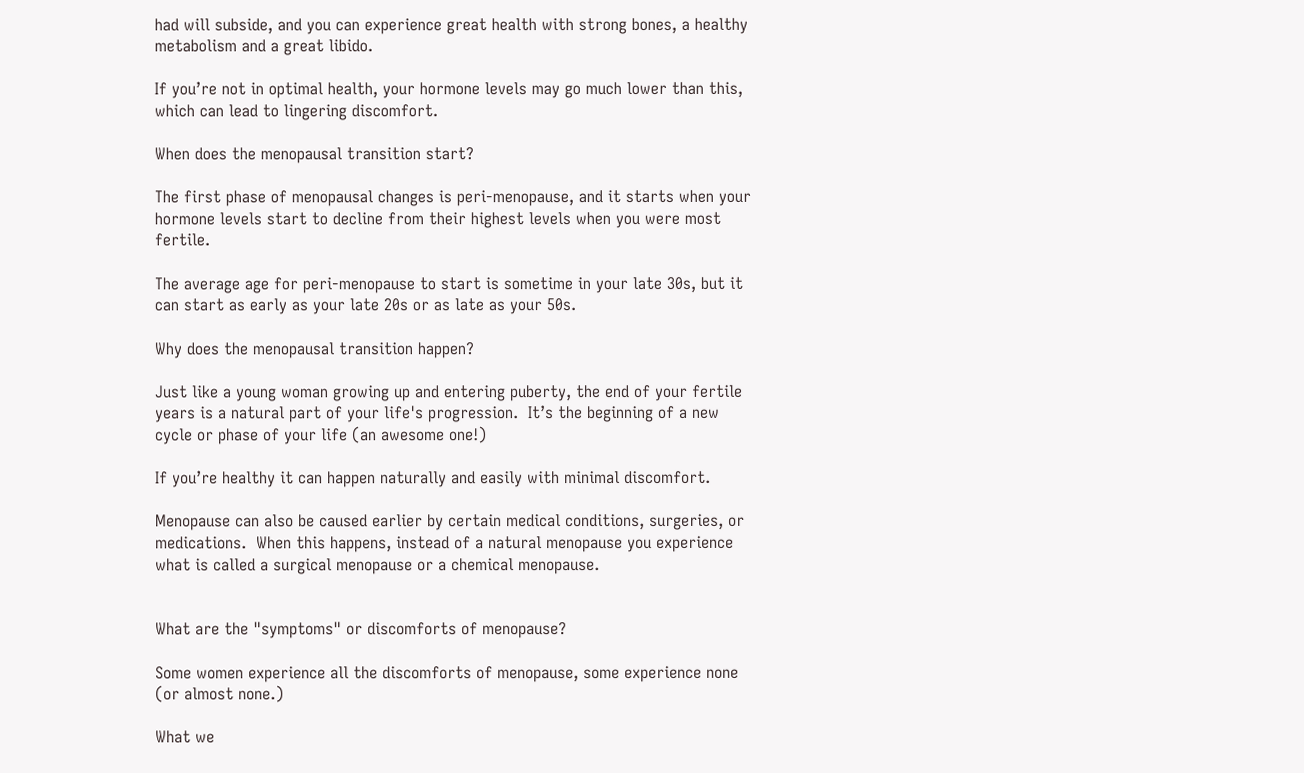had will subside, and you can experience great health with strong bones, a healthy metabolism and a great libido.

If you’re not in optimal health, your hormone levels may go much lower than this, which can lead to lingering discomfort.

When does the menopausal transition start?

The first phase of menopausal changes is peri-menopause, and it starts when your hormone levels start to decline from their highest levels when you were most fertile.

The average age for peri-menopause to start is sometime in your late 30s, but it can start as early as your late 20s or as late as your 50s.

Why does the menopausal transition happen?

Just like a young woman growing up and entering puberty, the end of your fertile years is a natural part of your life's progression.  It’s the beginning of a new cycle or phase of your life (an awesome one!)

If you’re healthy it can happen naturally and easily with minimal discomfort.

Menopause can also be caused earlier by certain medical conditions, surgeries, or medications.  When this happens, instead of a natural menopause you experience what is called a surgical menopause or a chemical menopause.


What are the "symptoms" or discomforts of menopause?

Some women experience all the discomforts of menopause, some experience none (or almost none.)

What we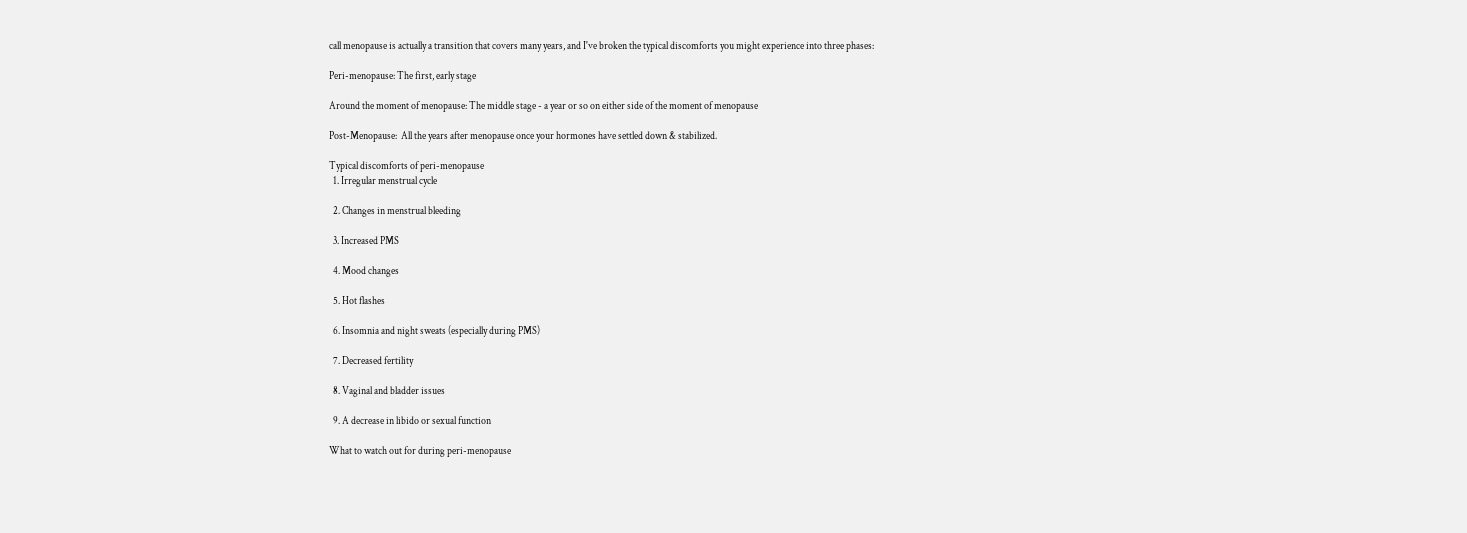call menopause is actually a transition that covers many years, and I've broken the typical discomforts you might experience into three phases:

Peri-menopause: The first, early stage

Around the moment of menopause: The middle stage - a year or so on either side of the moment of menopause

Post-Menopause:  All the years after menopause once your hormones have settled down & stabilized.

Typical discomforts of peri-menopause
  1. Irregular menstrual cycle

  2. Changes in menstrual bleeding

  3. Increased PMS

  4. Mood changes

  5. Hot flashes

  6. Insomnia and night sweats (especially during PMS)

  7. Decreased fertility

  8. Vaginal and bladder issues

  9. A decrease in libido or sexual function

What to watch out for during peri-menopause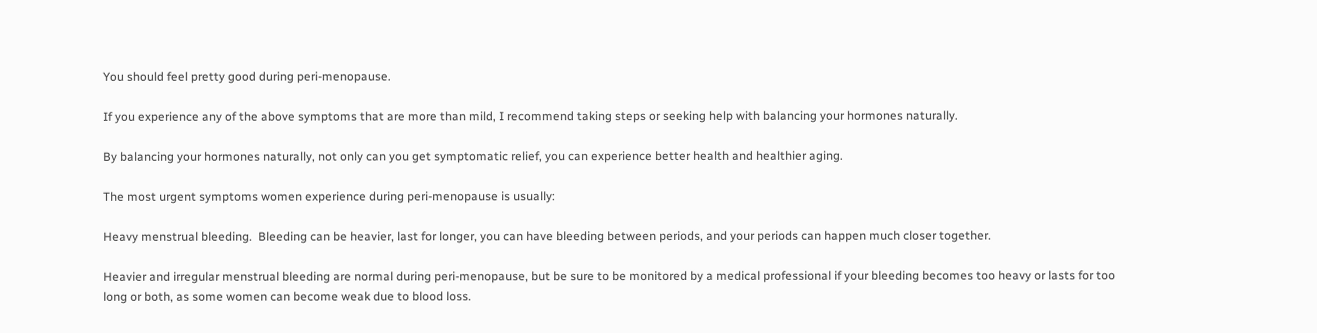You should feel pretty good during peri-menopause.

If you experience any of the above symptoms that are more than mild, I recommend taking steps or seeking help with balancing your hormones naturally.

By balancing your hormones naturally, not only can you get symptomatic relief, you can experience better health and healthier aging.

The most urgent symptoms women experience during peri-menopause is usually:

Heavy menstrual bleeding.  Bleeding can be heavier, last for longer, you can have bleeding between periods, and your periods can happen much closer together.

Heavier and irregular menstrual bleeding are normal during peri-menopause, but be sure to be monitored by a medical professional if your bleeding becomes too heavy or lasts for too long or both, as some women can become weak due to blood loss.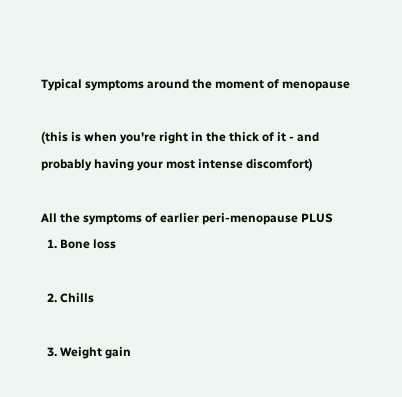Typical symptoms around the moment of menopause

(this is when you're right in the thick of it - and probably having your most intense discomfort)

All the symptoms of earlier peri-menopause PLUS
  1. Bone loss

  2. Chills

  3. Weight gain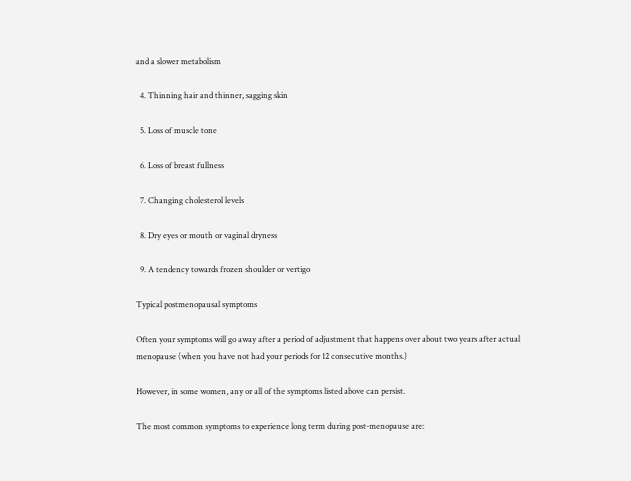and a slower metabolism

  4. Thinning hair and thinner, sagging skin

  5. Loss of muscle tone

  6. Loss of breast fullness

  7. Changing cholesterol levels

  8. Dry eyes or mouth or vaginal dryness

  9. A tendency towards frozen shoulder or vertigo

Typical postmenopausal symptoms

Often your symptoms will go away after a period of adjustment that happens over about two years after actual menopause (when you have not had your periods for 12 consecutive months.)

However, in some women, any or all of the symptoms listed above can persist.

The most common symptoms to experience long term during post-menopause are: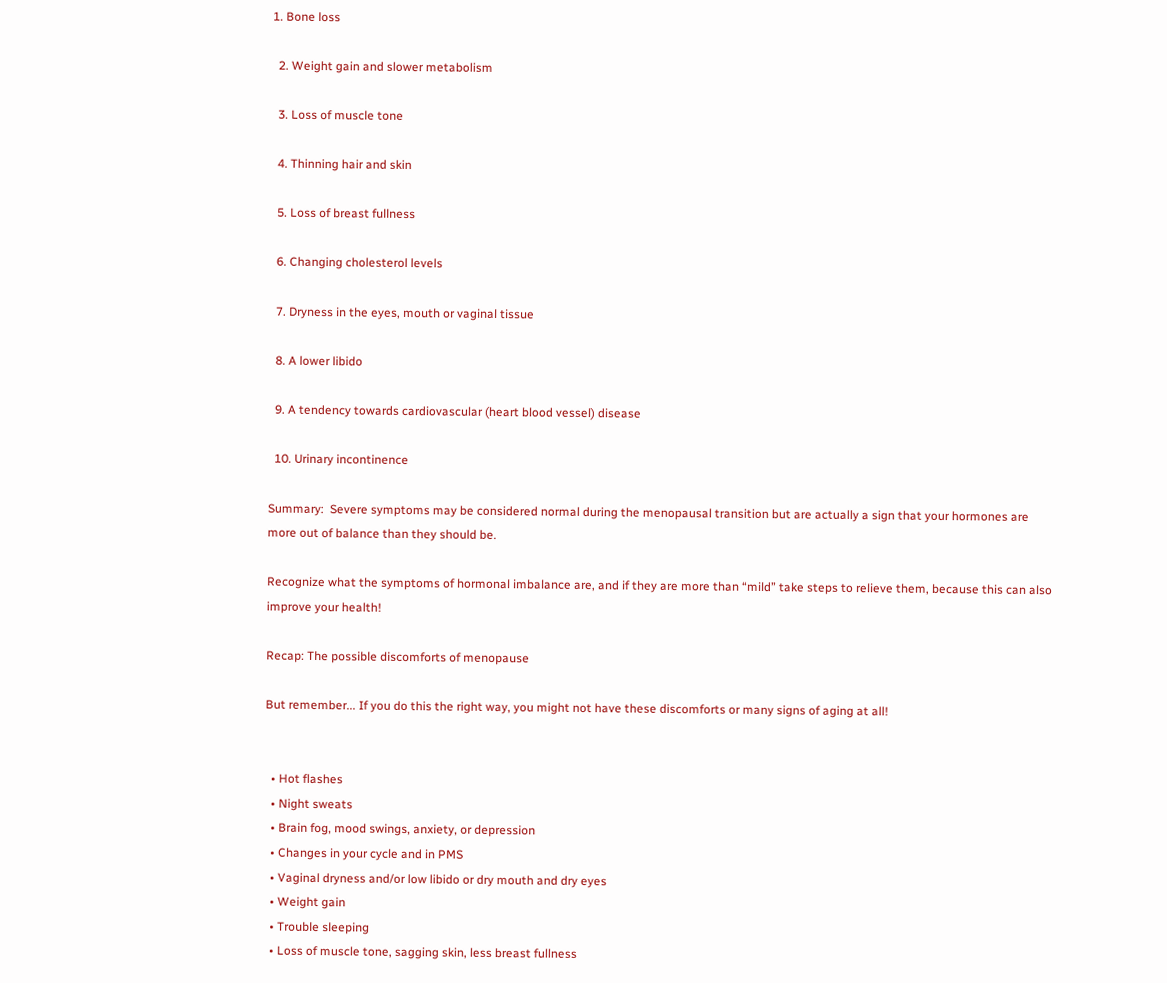1. Bone loss

  2. Weight gain and slower metabolism

  3. Loss of muscle tone

  4. Thinning hair and skin

  5. Loss of breast fullness

  6. Changing cholesterol levels

  7. Dryness in the eyes, mouth or vaginal tissue

  8. A lower libido

  9. A tendency towards cardiovascular (heart blood vessel) disease

  10. Urinary incontinence

Summary:  Severe symptoms may be considered normal during the menopausal transition but are actually a sign that your hormones are more out of balance than they should be.

Recognize what the symptoms of hormonal imbalance are, and if they are more than “mild” take steps to relieve them, because this can also improve your health!

Recap: The possible discomforts of menopause

But remember... If you do this the right way, you might not have these discomforts or many signs of aging at all!


  • Hot flashes
  • Night sweats
  • Brain fog, mood swings, anxiety, or depression
  • Changes in your cycle and in PMS
  • Vaginal dryness and/or low libido or dry mouth and dry eyes
  • Weight gain
  • Trouble sleeping
  • Loss of muscle tone, sagging skin, less breast fullness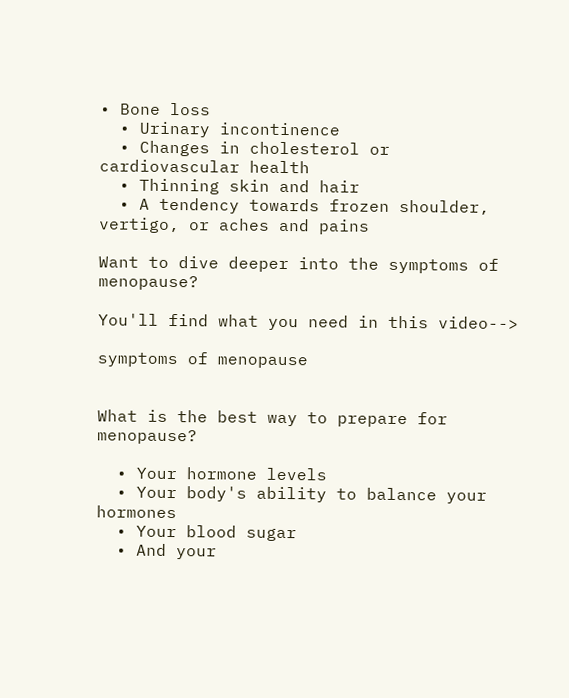• Bone loss
  • Urinary incontinence
  • Changes in cholesterol or cardiovascular health
  • Thinning skin and hair
  • A tendency towards frozen shoulder, vertigo, or aches and pains

Want to dive deeper into the symptoms of menopause?

You'll find what you need in this video-->

symptoms of menopause


What is the best way to prepare for menopause?

  • Your hormone levels
  • Your body's ability to balance your hormones
  • Your blood sugar
  • And your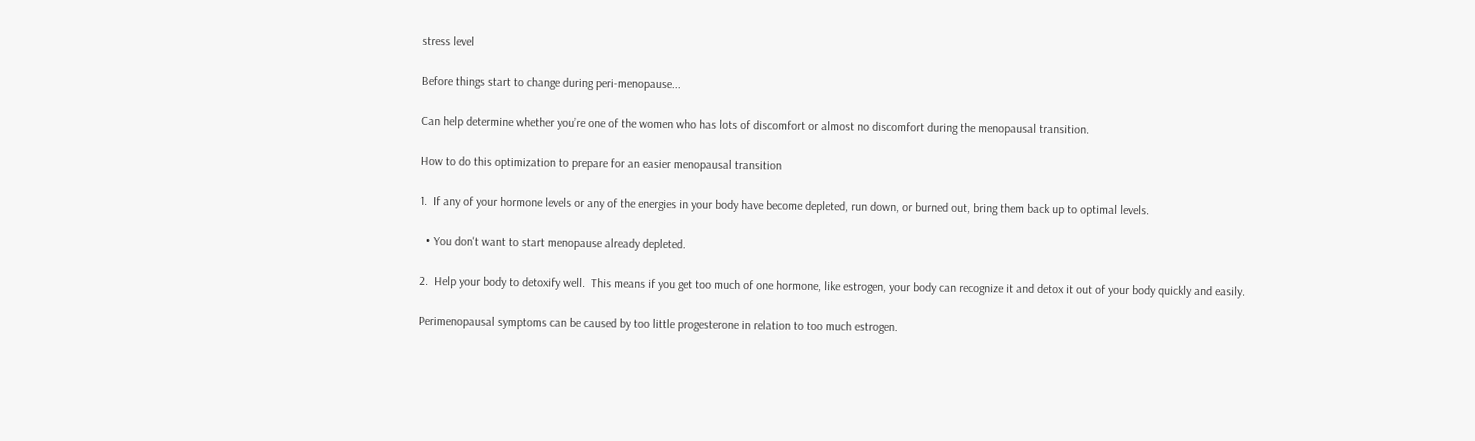stress level

Before things start to change during peri-menopause...

Can help determine whether you’re one of the women who has lots of discomfort or almost no discomfort during the menopausal transition.

How to do this optimization to prepare for an easier menopausal transition

1.  If any of your hormone levels or any of the energies in your body have become depleted, run down, or burned out, bring them back up to optimal levels.

  • You don't want to start menopause already depleted.

2.  Help your body to detoxify well.  This means if you get too much of one hormone, like estrogen, your body can recognize it and detox it out of your body quickly and easily.

Perimenopausal symptoms can be caused by too little progesterone in relation to too much estrogen.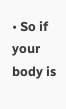• So if your body is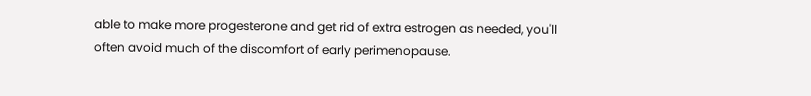able to make more progesterone and get rid of extra estrogen as needed, you'll often avoid much of the discomfort of early perimenopause.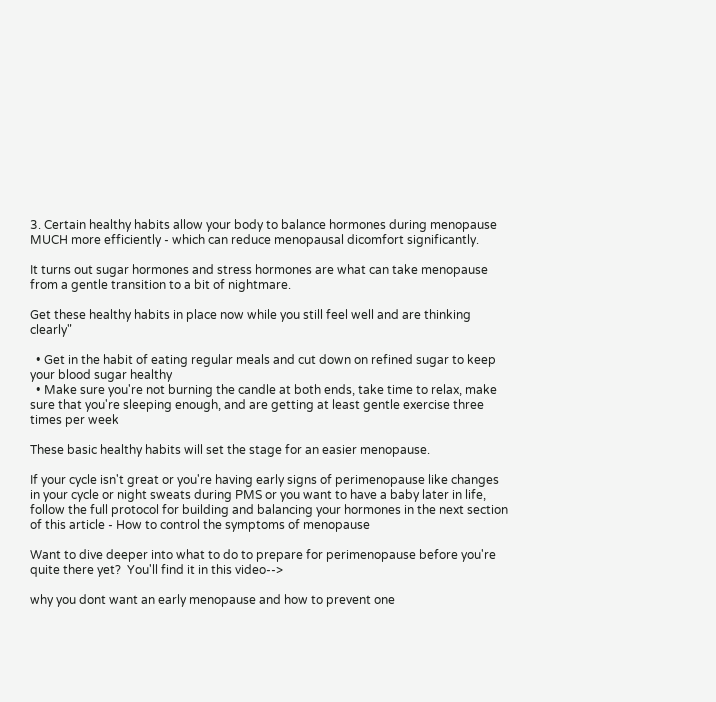3. Certain healthy habits allow your body to balance hormones during menopause MUCH more efficiently - which can reduce menopausal dicomfort significantly.

It turns out sugar hormones and stress hormones are what can take menopause from a gentle transition to a bit of nightmare.

Get these healthy habits in place now while you still feel well and are thinking clearly"

  • Get in the habit of eating regular meals and cut down on refined sugar to keep your blood sugar healthy
  • Make sure you're not burning the candle at both ends, take time to relax, make sure that you're sleeping enough, and are getting at least gentle exercise three times per week

These basic healthy habits will set the stage for an easier menopause.

If your cycle isn't great or you're having early signs of perimenopause like changes in your cycle or night sweats during PMS or you want to have a baby later in life, follow the full protocol for building and balancing your hormones in the next section of this article - How to control the symptoms of menopause

Want to dive deeper into what to do to prepare for perimenopause before you're quite there yet?  You'll find it in this video-->

why you dont want an early menopause and how to prevent one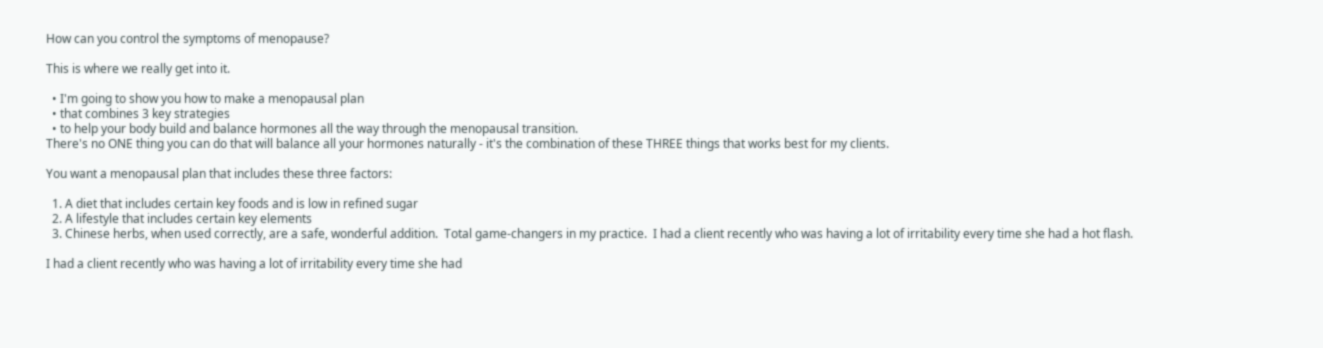How can you control the symptoms of menopause?

This is where we really get into it.

  • I'm going to show you how to make a menopausal plan
  • that combines 3 key strategies
  • to help your body build and balance hormones all the way through the menopausal transition.
There's no ONE thing you can do that will balance all your hormones naturally - it's the combination of these THREE things that works best for my clients.

You want a menopausal plan that includes these three factors:

  1. A diet that includes certain key foods and is low in refined sugar
  2. A lifestyle that includes certain key elements
  3. Chinese herbs, when used correctly, are a safe, wonderful addition.  Total game-changers in my practice.  I had a client recently who was having a lot of irritability every time she had a hot flash.

I had a client recently who was having a lot of irritability every time she had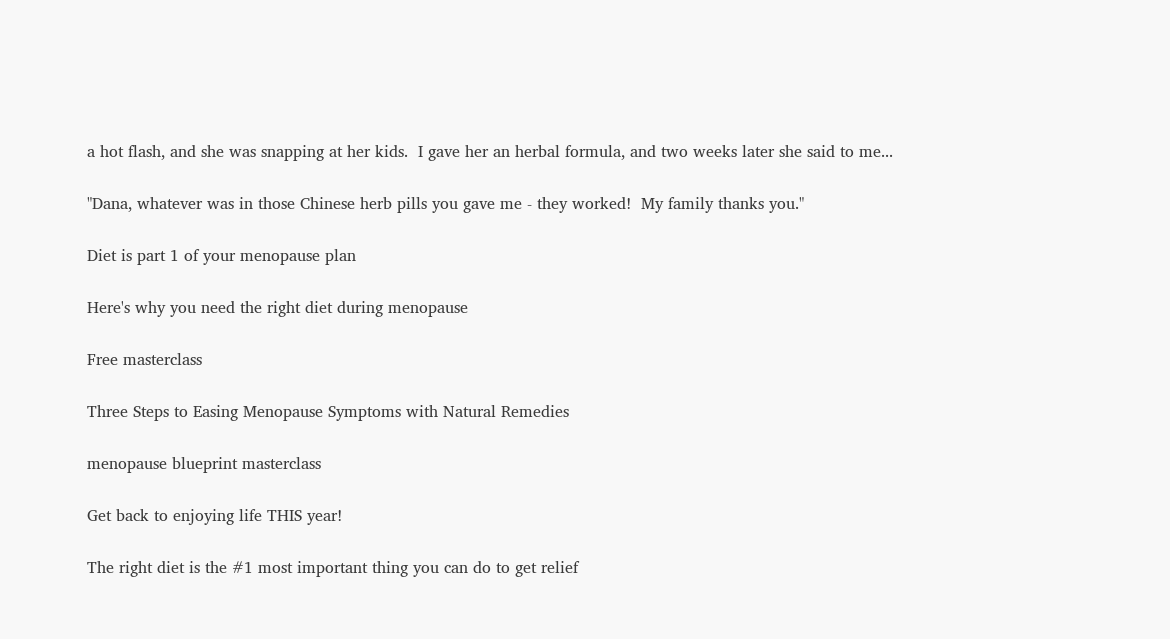a hot flash, and she was snapping at her kids.  I gave her an herbal formula, and two weeks later she said to me...

"Dana, whatever was in those Chinese herb pills you gave me - they worked!  My family thanks you."

Diet is part 1 of your menopause plan

Here's why you need the right diet during menopause

Free masterclass

Three Steps to Easing Menopause Symptoms with Natural Remedies

menopause blueprint masterclass

Get back to enjoying life THIS year!

The right diet is the #1 most important thing you can do to get relief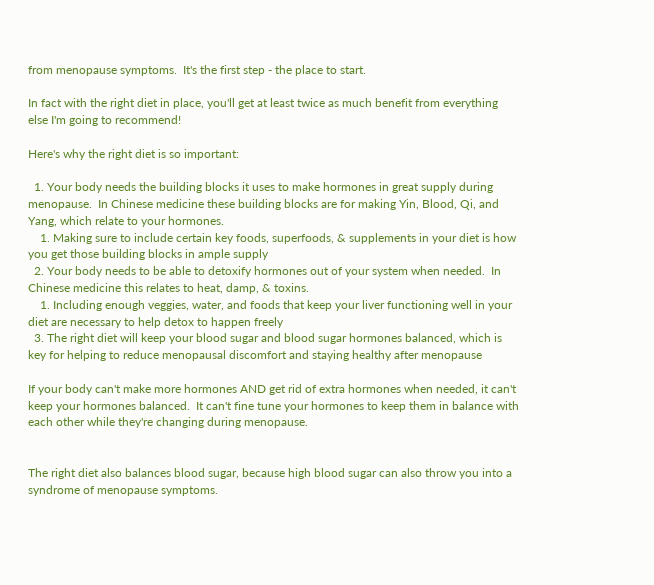from menopause symptoms.  It's the first step - the place to start.

In fact with the right diet in place, you'll get at least twice as much benefit from everything else I'm going to recommend!

Here's why the right diet is so important:

  1. Your body needs the building blocks it uses to make hormones in great supply during menopause.  In Chinese medicine these building blocks are for making Yin, Blood, Qi, and Yang, which relate to your hormones.
    1. Making sure to include certain key foods, superfoods, & supplements in your diet is how you get those building blocks in ample supply
  2. Your body needs to be able to detoxify hormones out of your system when needed.  In Chinese medicine this relates to heat, damp, & toxins.
    1. Including enough veggies, water, and foods that keep your liver functioning well in your diet are necessary to help detox to happen freely
  3. The right diet will keep your blood sugar and blood sugar hormones balanced, which is key for helping to reduce menopausal discomfort and staying healthy after menopause

If your body can't make more hormones AND get rid of extra hormones when needed, it can't keep your hormones balanced.  It can't fine tune your hormones to keep them in balance with each other while they're changing during menopause.


The right diet also balances blood sugar, because high blood sugar can also throw you into a syndrome of menopause symptoms.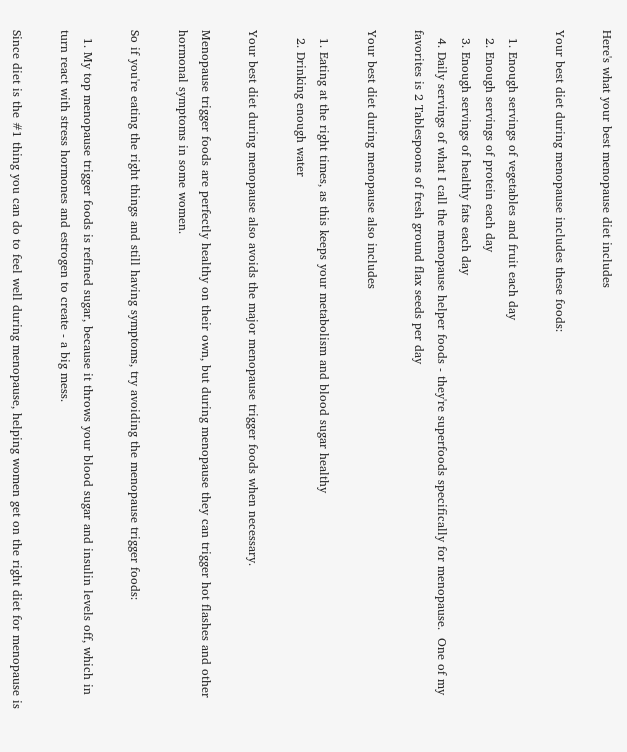Here's what your best menopause diet includes

Your best diet during menopause includes these foods:

  1. Enough servings of vegetables and fruit each day
  2. Enough servings of protein each day
  3. Enough servings of healthy fats each day
  4. Daily servings of what I call the menopause helper foods - they're superfoods specifically for menopause.  One of my favorites is 2 Tablespoons of fresh ground flax seeds per day

Your best diet during menopause also includes

  1. Eating at the right times, as this keeps your metabolism and blood sugar healthy
  2. Drinking enough water

Your best diet during menopause also avoids the major menopause trigger foods when necessary.

Menopause trigger foods are perfectly healthy on their own, but during menopause they can trigger hot flashes and other hormonal symptoms in some women.

So if you're eating the right things and still having symptoms, try avoiding the menopause trigger foods:

  1. My top menopause trigger foods is refined sugar, because it throws your blood sugar and insulin levels off, which in turn react with stress hormones and estrogen to create - a big mess.

Since diet is the #1 thing you can do to feel well during menopause, helping women get on the right diet for menopause is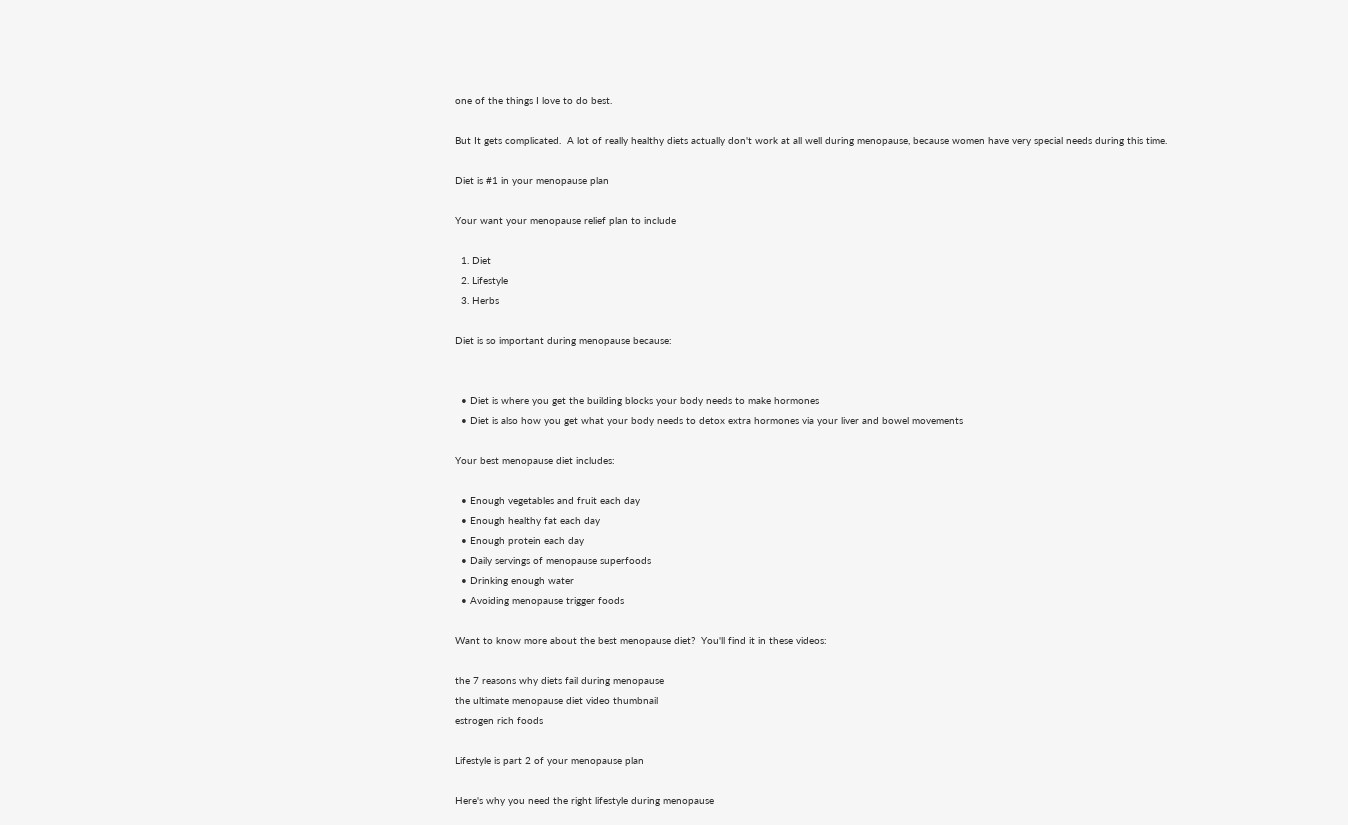one of the things I love to do best.

But It gets complicated.  A lot of really healthy diets actually don't work at all well during menopause, because women have very special needs during this time.

Diet is #1 in your menopause plan

Your want your menopause relief plan to include

  1. Diet
  2. Lifestyle
  3. Herbs

Diet is so important during menopause because:


  • Diet is where you get the building blocks your body needs to make hormones
  • Diet is also how you get what your body needs to detox extra hormones via your liver and bowel movements

Your best menopause diet includes:

  • Enough vegetables and fruit each day
  • Enough healthy fat each day
  • Enough protein each day
  • Daily servings of menopause superfoods
  • Drinking enough water
  • Avoiding menopause trigger foods

Want to know more about the best menopause diet?  You'll find it in these videos:

the 7 reasons why diets fail during menopause
the ultimate menopause diet video thumbnail
estrogen rich foods

Lifestyle is part 2 of your menopause plan

Here's why you need the right lifestyle during menopause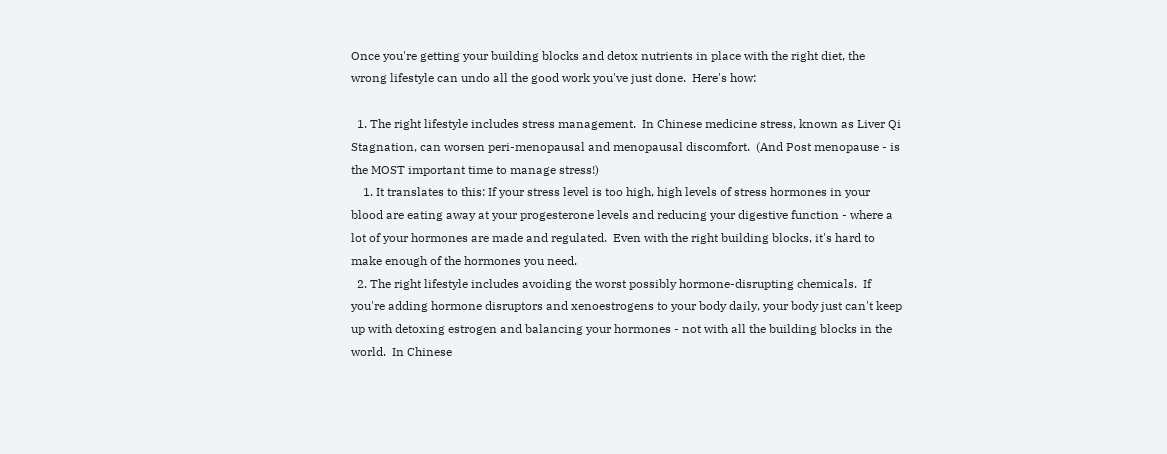Once you're getting your building blocks and detox nutrients in place with the right diet, the wrong lifestyle can undo all the good work you've just done.  Here's how:

  1. The right lifestyle includes stress management.  In Chinese medicine stress, known as Liver Qi Stagnation, can worsen peri-menopausal and menopausal discomfort.  (And Post menopause - is the MOST important time to manage stress!)
    1. It translates to this: If your stress level is too high, high levels of stress hormones in your blood are eating away at your progesterone levels and reducing your digestive function - where a lot of your hormones are made and regulated.  Even with the right building blocks, it's hard to make enough of the hormones you need.
  2. The right lifestyle includes avoiding the worst possibly hormone-disrupting chemicals.  If you're adding hormone disruptors and xenoestrogens to your body daily, your body just can't keep up with detoxing estrogen and balancing your hormones - not with all the building blocks in the world.  In Chinese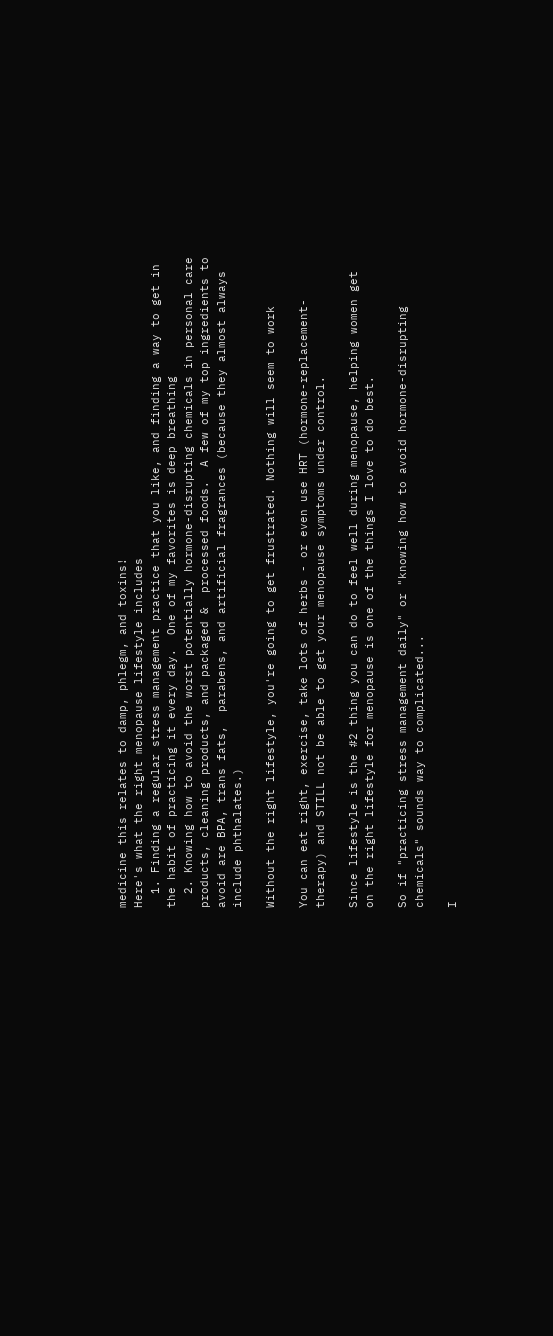medicine this relates to damp, phlegm, and toxins!
Here's what the right menopause lifestyle includes
  1. Finding a regular stress management practice that you like, and finding a way to get in the habit of practicing it every day.  One of my favorites is deep breathing
  2. Knowing how to avoid the worst potentially hormone-disrupting chemicals in personal care products, cleaning products, and packaged &  processed foods.  A few of my top ingredients to avoid are BPA, trans fats,  parabens, and artificial fragrances (because they almost always include phthalates.)

Without the right lifestyle, you're going to get frustrated. Nothing will seem to work

You can eat right, exercise, take lots of herbs - or even use HRT (hormone-replacement-therapy) and STILL not be able to get your menopause symptoms under control.

Since lifestyle is the #2 thing you can do to feel well during menopause, helping women get on the right lifestyle for menopause is one of the things I love to do best.

So if "practicing stress management daily" or "knowing how to avoid hormone-disrupting chemicals" sounds way to complicated...

I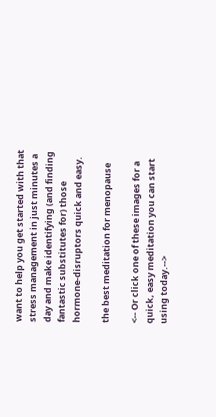want to help you get started with that stress management in just minutes a day and make identifying (and finding fantastic substitutes for) those hormone-disruptors quick and easy.

the best meditation for menopause

<-- Or click one of these images for a quick, easy meditation you can start using today.-->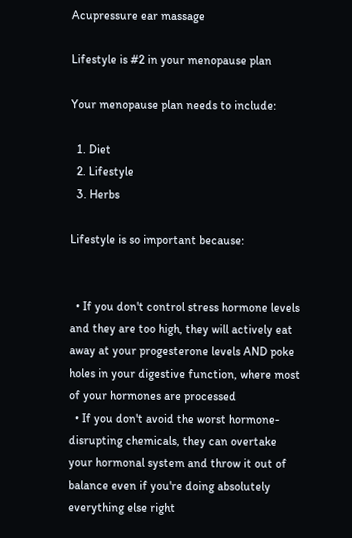Acupressure ear massage

Lifestyle is #2 in your menopause plan

Your menopause plan needs to include:

  1. Diet
  2. Lifestyle
  3. Herbs

Lifestyle is so important because:


  • If you don't control stress hormone levels and they are too high, they will actively eat away at your progesterone levels AND poke holes in your digestive function, where most of your hormones are processed
  • If you don't avoid the worst hormone-disrupting chemicals, they can overtake your hormonal system and throw it out of balance even if you're doing absolutely everything else right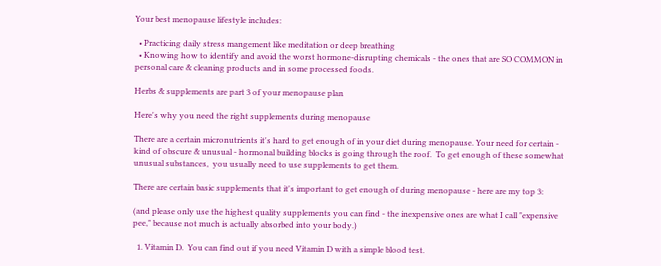Your best menopause lifestyle includes:

  • Practicing daily stress mangement like meditation or deep breathing
  • Knowing how to identify and avoid the worst hormone-disrupting chemicals - the ones that are SO COMMON in personal care & cleaning products and in some processed foods.

Herbs & supplements are part 3 of your menopause plan

Here's why you need the right supplements during menopause

There are a certain micronutrients it's hard to get enough of in your diet during menopause. Your need for certain - kind of obscure & unusual - hormonal building blocks is going through the roof.  To get enough of these somewhat unusual substances,  you usually need to use supplements to get them.

There are certain basic supplements that it's important to get enough of during menopause - here are my top 3:

(and please only use the highest quality supplements you can find - the inexpensive ones are what I call "expensive pee," because not much is actually absorbed into your body.)

  1. Vitamin D.  You can find out if you need Vitamin D with a simple blood test.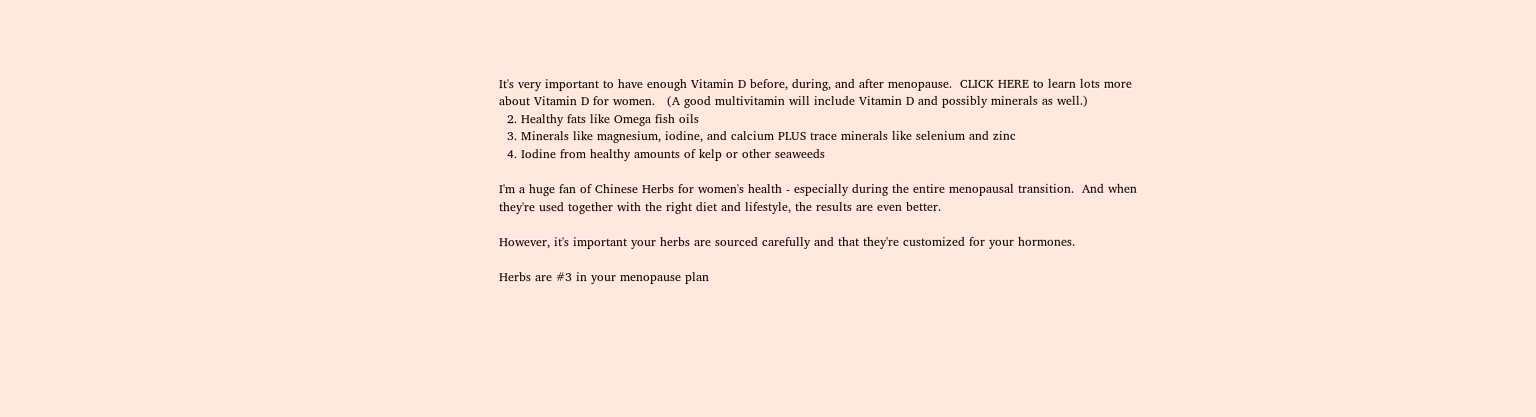It's very important to have enough Vitamin D before, during, and after menopause.  CLICK HERE to learn lots more about Vitamin D for women.   (A good multivitamin will include Vitamin D and possibly minerals as well.)
  2. Healthy fats like Omega fish oils
  3. Minerals like magnesium, iodine, and calcium PLUS trace minerals like selenium and zinc
  4. Iodine from healthy amounts of kelp or other seaweeds

I'm a huge fan of Chinese Herbs for women's health - especially during the entire menopausal transition.  And when they're used together with the right diet and lifestyle, the results are even better.

However, it's important your herbs are sourced carefully and that they're customized for your hormones.

Herbs are #3 in your menopause plan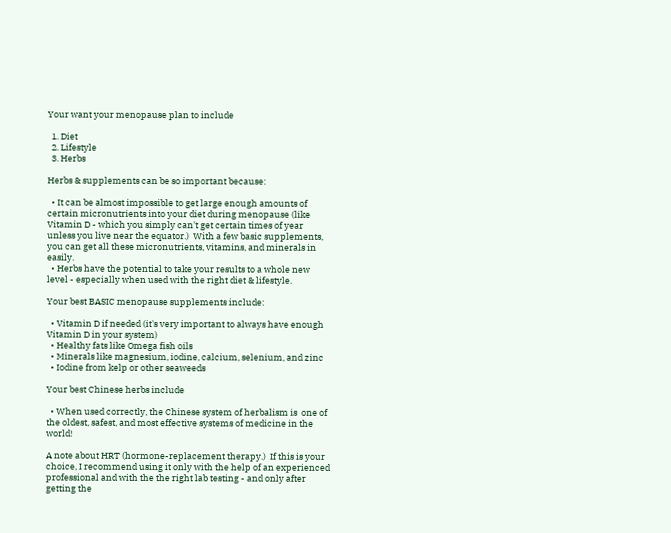Your want your menopause plan to include

  1. Diet
  2. Lifestyle
  3. Herbs

Herbs & supplements can be so important because:

  • It can be almost impossible to get large enough amounts of certain micronutrients into your diet during menopause (like Vitamin D - which you simply can't get certain times of year unless you live near the equator.)  With a few basic supplements, you can get all these micronutrients, vitamins, and minerals in easily.
  • Herbs have the potential to take your results to a whole new level - especially when used with the right diet & lifestyle.

Your best BASIC menopause supplements include:

  • Vitamin D if needed (it's very important to always have enough Vitamin D in your system)
  • Healthy fats like Omega fish oils
  • Minerals like magnesium, iodine, calcium, selenium, and zinc
  • Iodine from kelp or other seaweeds

Your best Chinese herbs include

  • When used correctly, the Chinese system of herbalism is  one of the oldest, safest, and most effective systems of medicine in the world!

A note about HRT (hormone-replacement therapy.)  If this is your choice, I recommend using it only with the help of an experienced professional and with the the right lab testing - and only after getting the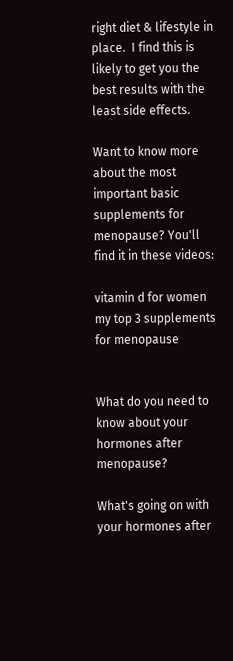right diet & lifestyle in place.  I find this is likely to get you the best results with the least side effects.

Want to know more about the most important basic supplements for menopause? You'll find it in these videos:

vitamin d for women
my top 3 supplements for menopause


What do you need to know about your hormones after menopause?

What's going on with your hormones after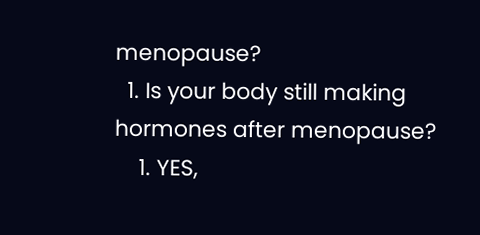menopause?
  1. Is your body still making hormones after menopause?
    1. YES,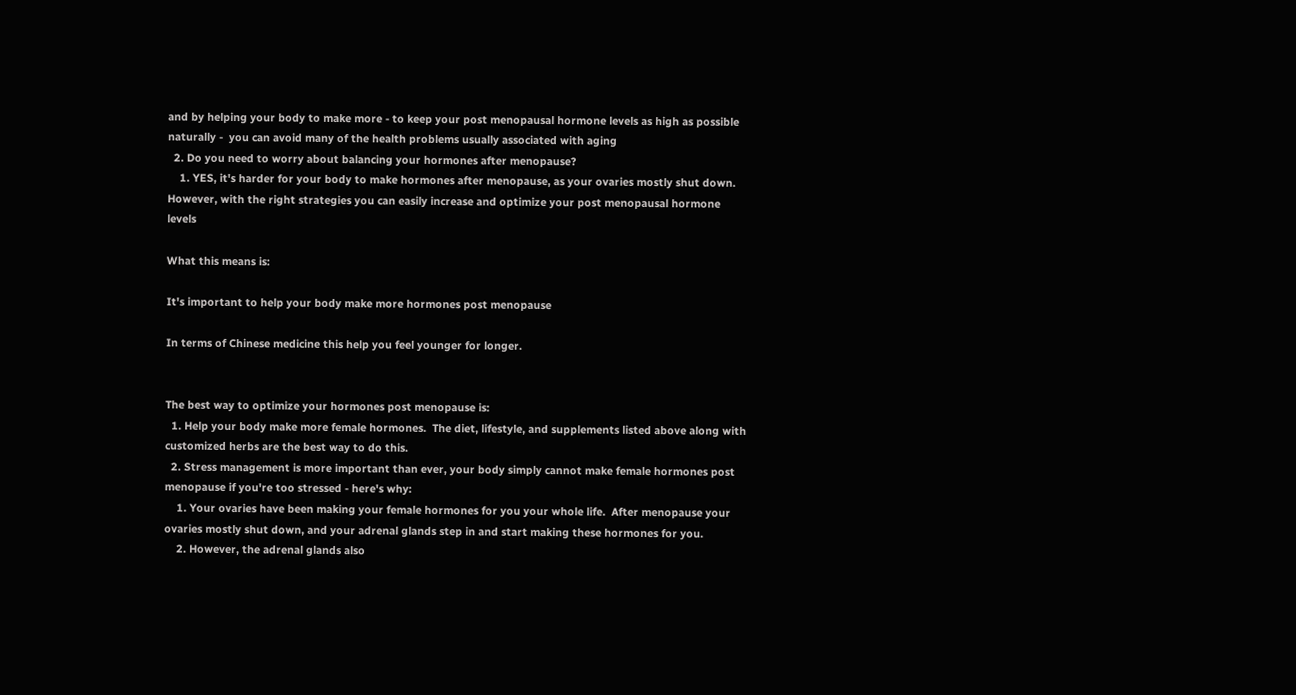and by helping your body to make more - to keep your post menopausal hormone levels as high as possible naturally -  you can avoid many of the health problems usually associated with aging
  2. Do you need to worry about balancing your hormones after menopause?
    1. YES, it's harder for your body to make hormones after menopause, as your ovaries mostly shut down.  However, with the right strategies you can easily increase and optimize your post menopausal hormone levels

What this means is:

It's important to help your body make more hormones post menopause

In terms of Chinese medicine this help you feel younger for longer.


The best way to optimize your hormones post menopause is:
  1. Help your body make more female hormones.  The diet, lifestyle, and supplements listed above along with customized herbs are the best way to do this.
  2. Stress management is more important than ever, your body simply cannot make female hormones post menopause if you're too stressed - here's why:
    1. Your ovaries have been making your female hormones for you your whole life.  After menopause your ovaries mostly shut down, and your adrenal glands step in and start making these hormones for you.
    2. However, the adrenal glands also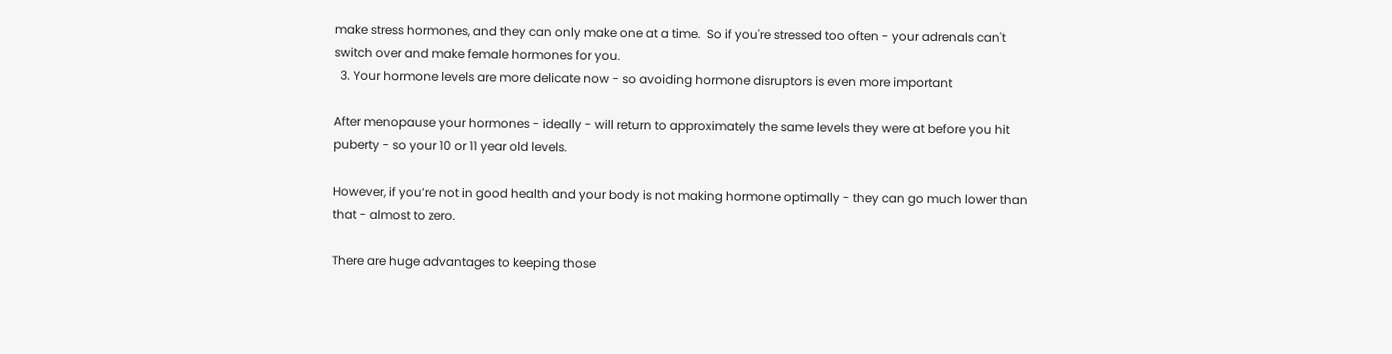make stress hormones, and they can only make one at a time.  So if you're stressed too often - your adrenals can't switch over and make female hormones for you.
  3. Your hormone levels are more delicate now - so avoiding hormone disruptors is even more important

After menopause your hormones - ideally - will return to approximately the same levels they were at before you hit puberty - so your 10 or 11 year old levels.

However, if you’re not in good health and your body is not making hormone optimally - they can go much lower than that - almost to zero.

There are huge advantages to keeping those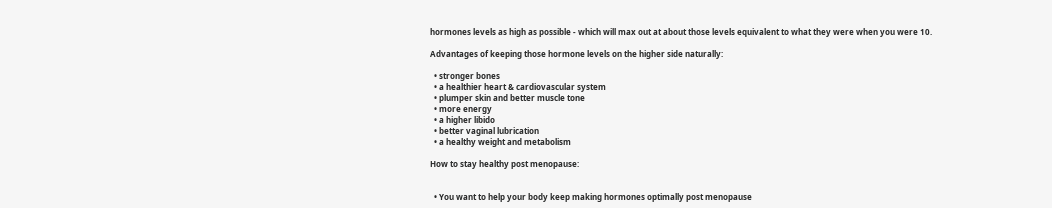hormones levels as high as possible - which will max out at about those levels equivalent to what they were when you were 10.

Advantages of keeping those hormone levels on the higher side naturally:

  • stronger bones
  • a healthier heart & cardiovascular system
  • plumper skin and better muscle tone
  • more energy
  • a higher libido
  • better vaginal lubrication
  • a healthy weight and metabolism

How to stay healthy post menopause:


  • You want to help your body keep making hormones optimally post menopause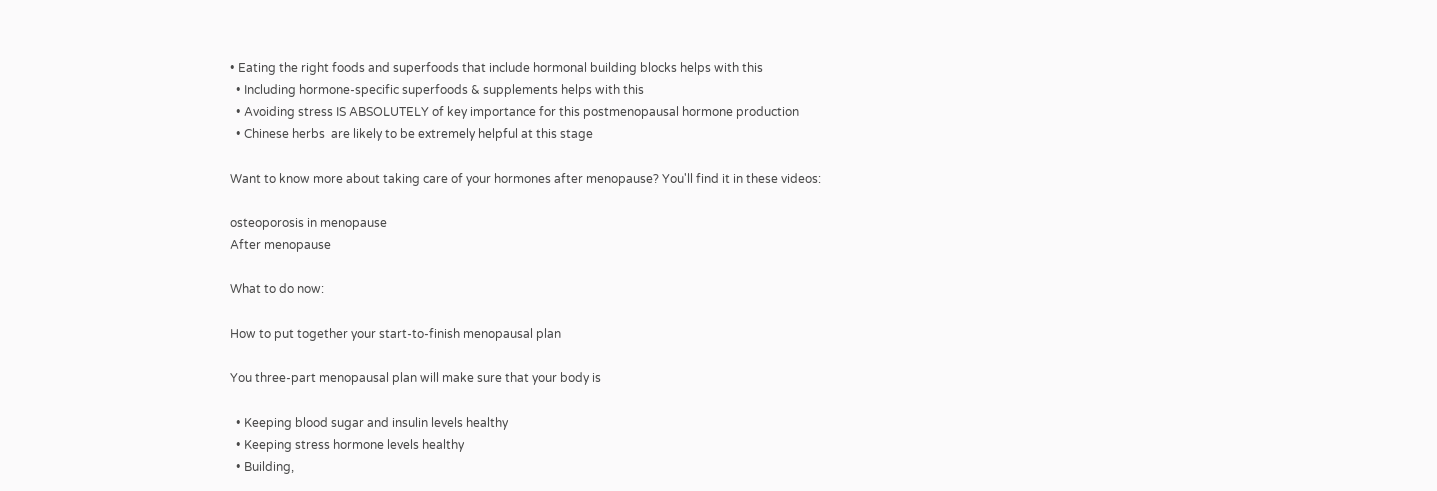• Eating the right foods and superfoods that include hormonal building blocks helps with this
  • Including hormone-specific superfoods & supplements helps with this
  • Avoiding stress IS ABSOLUTELY of key importance for this postmenopausal hormone production
  • Chinese herbs  are likely to be extremely helpful at this stage

Want to know more about taking care of your hormones after menopause? You'll find it in these videos:

osteoporosis in menopause
After menopause

What to do now:

How to put together your start-to-finish menopausal plan

You three-part menopausal plan will make sure that your body is

  • Keeping blood sugar and insulin levels healthy
  • Keeping stress hormone levels healthy
  • Building,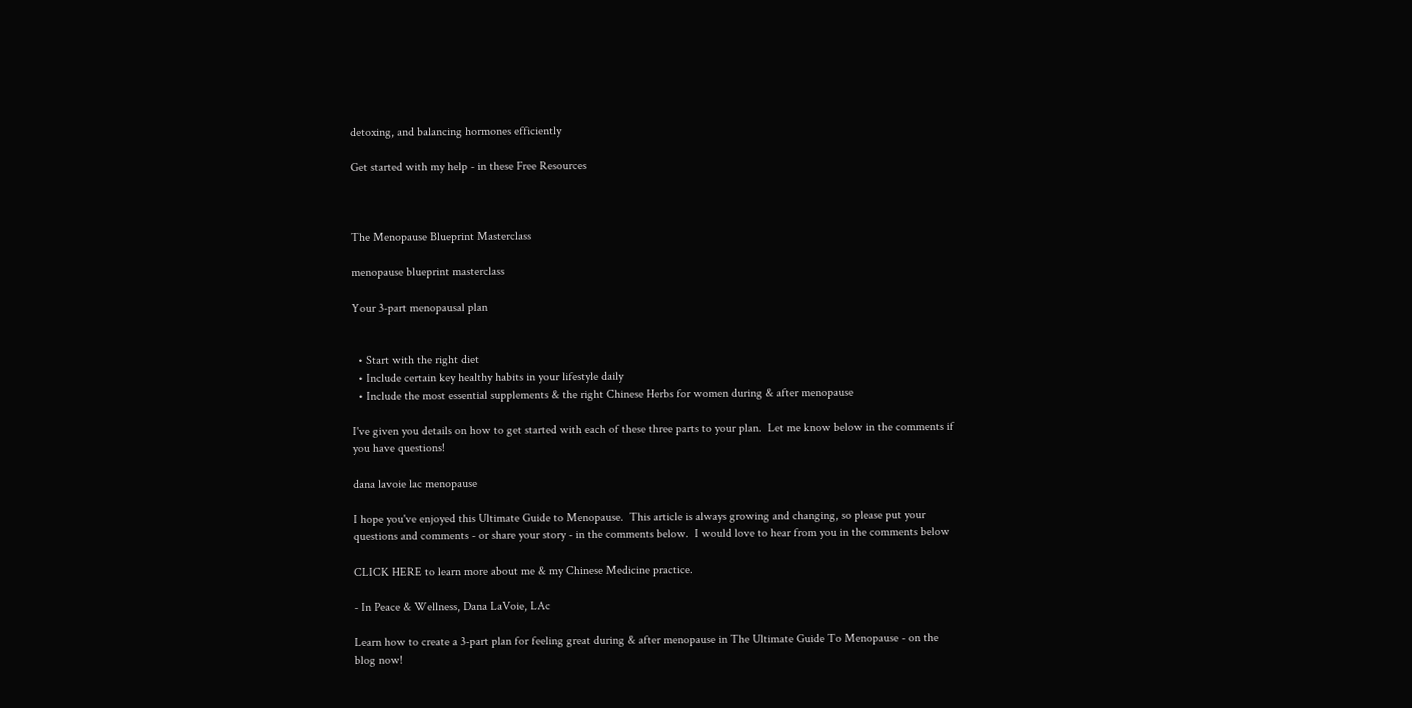detoxing, and balancing hormones efficiently

Get started with my help - in these Free Resources



The Menopause Blueprint Masterclass

menopause blueprint masterclass

Your 3-part menopausal plan


  • Start with the right diet
  • Include certain key healthy habits in your lifestyle daily
  • Include the most essential supplements & the right Chinese Herbs for women during & after menopause

I've given you details on how to get started with each of these three parts to your plan.  Let me know below in the comments if you have questions!

dana lavoie lac menopause

I hope you've enjoyed this Ultimate Guide to Menopause.  This article is always growing and changing, so please put your questions and comments - or share your story - in the comments below.  I would love to hear from you in the comments below

CLICK HERE to learn more about me & my Chinese Medicine practice.

- In Peace & Wellness, Dana LaVoie, LAc

Learn how to create a 3-part plan for feeling great during & after menopause in The Ultimate Guide To Menopause - on the blog now!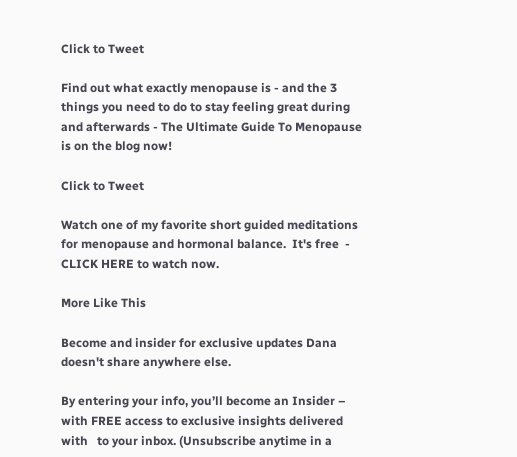Click to Tweet

Find out what exactly menopause is - and the 3 things you need to do to stay feeling great during and afterwards - The Ultimate Guide To Menopause is on the blog now!

Click to Tweet

Watch one of my favorite short guided meditations for menopause and hormonal balance.  It's free  - CLICK HERE to watch now.

More Like This

Become and insider for exclusive updates Dana doesn't share anywhere else.

By entering your info, you’ll become an Insider – with FREE access to exclusive insights delivered with   to your inbox. (Unsubscribe anytime in a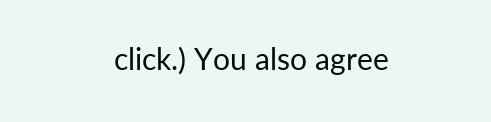click.) You also agree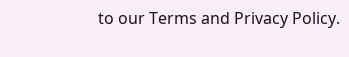to our Terms and Privacy Policy.